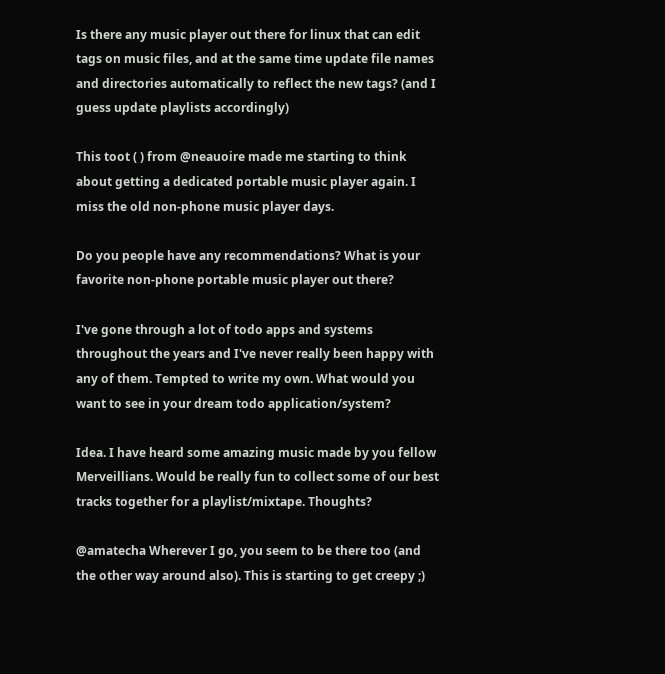Is there any music player out there for linux that can edit tags on music files, and at the same time update file names and directories automatically to reflect the new tags? (and I guess update playlists accordingly)

This toot ( ) from @neauoire made me starting to think about getting a dedicated portable music player again. I miss the old non-phone music player days.

Do you people have any recommendations? What is your favorite non-phone portable music player out there?

I've gone through a lot of todo apps and systems throughout the years and I've never really been happy with any of them. Tempted to write my own. What would you want to see in your dream todo application/system?

Idea. I have heard some amazing music made by you fellow Merveillians. Would be really fun to collect some of our best tracks together for a playlist/mixtape. Thoughts?

@amatecha Wherever I go, you seem to be there too (and the other way around also). This is starting to get creepy ;)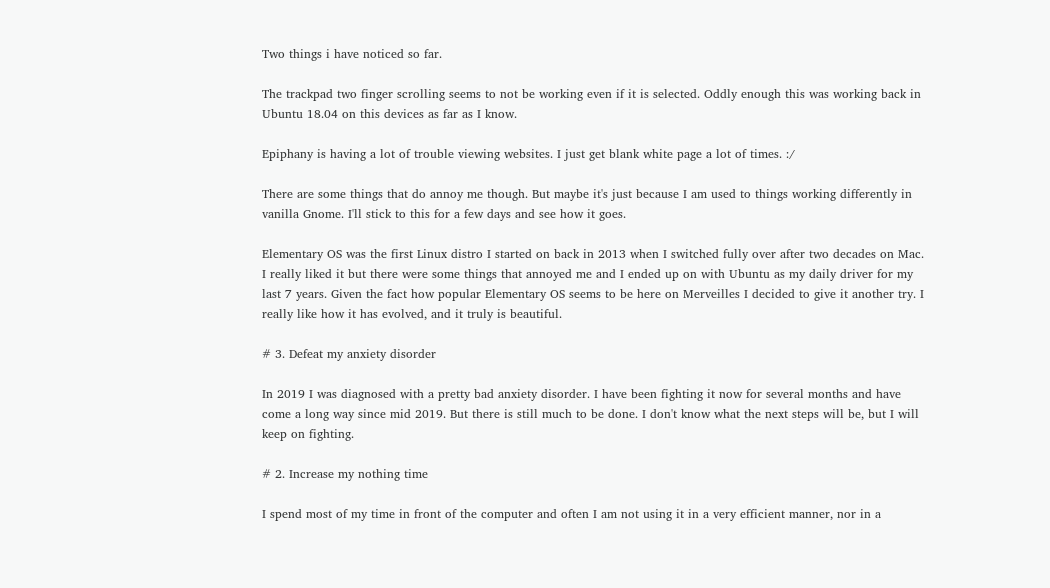Two things i have noticed so far.

The trackpad two finger scrolling seems to not be working even if it is selected. Oddly enough this was working back in Ubuntu 18.04 on this devices as far as I know.

Epiphany is having a lot of trouble viewing websites. I just get blank white page a lot of times. :/

There are some things that do annoy me though. But maybe it's just because I am used to things working differently in vanilla Gnome. I'll stick to this for a few days and see how it goes.

Elementary OS was the first Linux distro I started on back in 2013 when I switched fully over after two decades on Mac. I really liked it but there were some things that annoyed me and I ended up on with Ubuntu as my daily driver for my last 7 years. Given the fact how popular Elementary OS seems to be here on Merveilles I decided to give it another try. I really like how it has evolved, and it truly is beautiful.

# 3. Defeat my anxiety disorder

In 2019 I was diagnosed with a pretty bad anxiety disorder. I have been fighting it now for several months and have come a long way since mid 2019. But there is still much to be done. I don't know what the next steps will be, but I will keep on fighting.

# 2. Increase my nothing time

I spend most of my time in front of the computer and often I am not using it in a very efficient manner, nor in a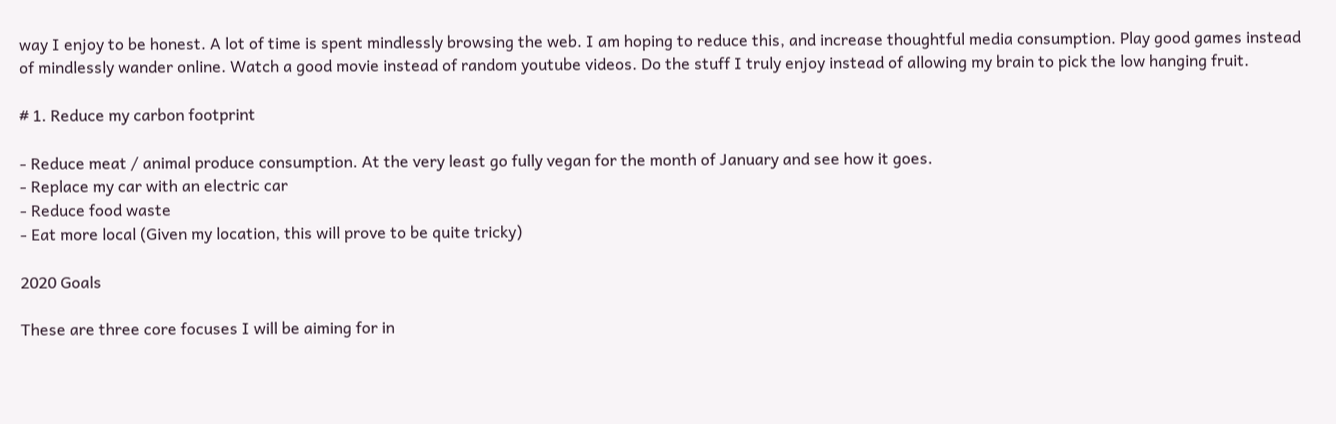way I enjoy to be honest. A lot of time is spent mindlessly browsing the web. I am hoping to reduce this, and increase thoughtful media consumption. Play good games instead of mindlessly wander online. Watch a good movie instead of random youtube videos. Do the stuff I truly enjoy instead of allowing my brain to pick the low hanging fruit.

# 1. Reduce my carbon footprint

- Reduce meat / animal produce consumption. At the very least go fully vegan for the month of January and see how it goes.
- Replace my car with an electric car
- Reduce food waste
- Eat more local (Given my location, this will prove to be quite tricky)

2020 Goals

These are three core focuses I will be aiming for in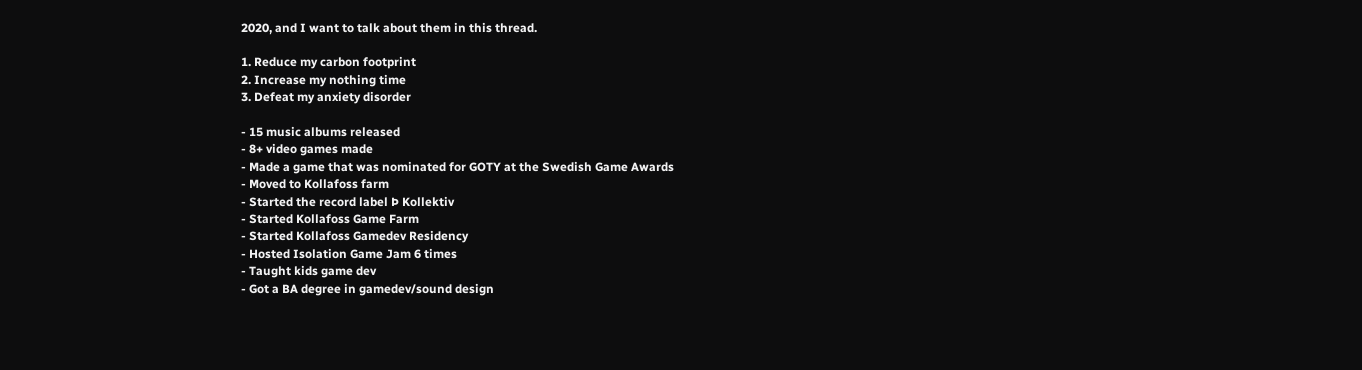2020, and I want to talk about them in this thread.

1. Reduce my carbon footprint
2. Increase my nothing time
3. Defeat my anxiety disorder

- 15 music albums released
- 8+ video games made
- Made a game that was nominated for GOTY at the Swedish Game Awards
- Moved to Kollafoss farm
- Started the record label Þ Kollektiv
- Started Kollafoss Game Farm
- Started Kollafoss Gamedev Residency
- Hosted Isolation Game Jam 6 times
- Taught kids game dev
- Got a BA degree in gamedev/sound design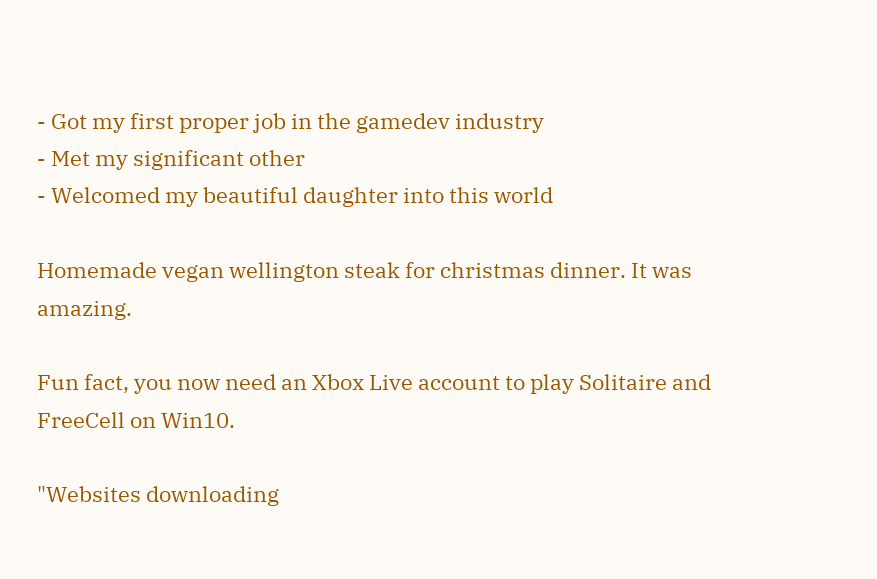- Got my first proper job in the gamedev industry
- Met my significant other
- Welcomed my beautiful daughter into this world

Homemade vegan wellington steak for christmas dinner. It was amazing.

Fun fact, you now need an Xbox Live account to play Solitaire and FreeCell on Win10.

"Websites downloading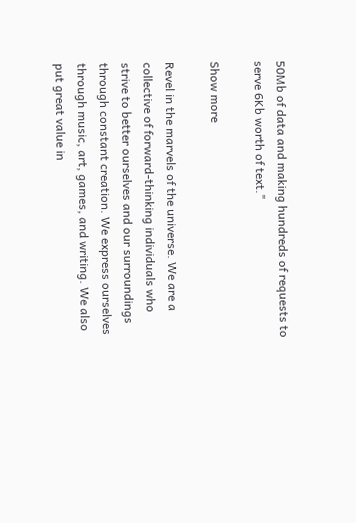50Mb of data and making hundreds of requests to serve 6Kb worth of text."

Show more

Revel in the marvels of the universe. We are a collective of forward-thinking individuals who strive to better ourselves and our surroundings through constant creation. We express ourselves through music, art, games, and writing. We also put great value in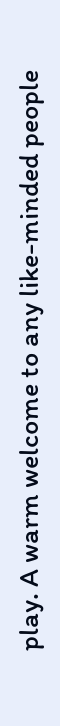play. A warm welcome to any like-minded people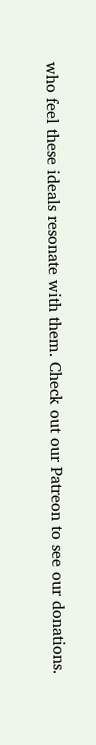who feel these ideals resonate with them. Check out our Patreon to see our donations.